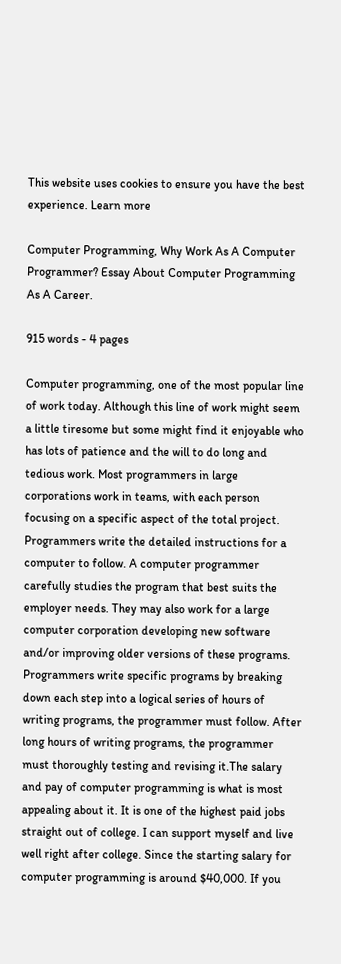This website uses cookies to ensure you have the best experience. Learn more

Computer Programming, Why Work As A Computer Programmer? Essay About Computer Programming As A Career.

915 words - 4 pages

Computer programming, one of the most popular line of work today. Although this line of work might seem a little tiresome but some might find it enjoyable who has lots of patience and the will to do long and tedious work. Most programmers in large corporations work in teams, with each person focusing on a specific aspect of the total project. Programmers write the detailed instructions for a computer to follow. A computer programmer carefully studies the program that best suits the employer needs. They may also work for a large computer corporation developing new software and/or improving older versions of these programs. Programmers write specific programs by breaking down each step into a logical series of hours of writing programs, the programmer must follow. After long hours of writing programs, the programmer must thoroughly testing and revising it.The salary and pay of computer programming is what is most appealing about it. It is one of the highest paid jobs straight out of college. I can support myself and live well right after college. Since the starting salary for computer programming is around $40,000. If you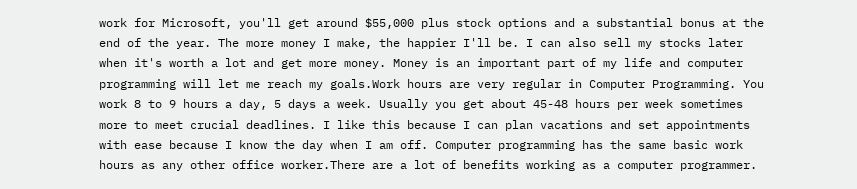work for Microsoft, you'll get around $55,000 plus stock options and a substantial bonus at the end of the year. The more money I make, the happier I'll be. I can also sell my stocks later when it's worth a lot and get more money. Money is an important part of my life and computer programming will let me reach my goals.Work hours are very regular in Computer Programming. You work 8 to 9 hours a day, 5 days a week. Usually you get about 45-48 hours per week sometimes more to meet crucial deadlines. I like this because I can plan vacations and set appointments with ease because I know the day when I am off. Computer programming has the same basic work hours as any other office worker.There are a lot of benefits working as a computer programmer.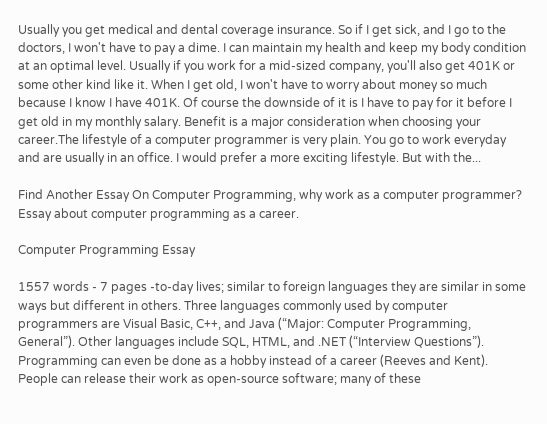Usually you get medical and dental coverage insurance. So if I get sick, and I go to the doctors, I won't have to pay a dime. I can maintain my health and keep my body condition at an optimal level. Usually if you work for a mid-sized company, you'll also get 401K or some other kind like it. When I get old, I won't have to worry about money so much because I know I have 401K. Of course the downside of it is I have to pay for it before I get old in my monthly salary. Benefit is a major consideration when choosing your career.The lifestyle of a computer programmer is very plain. You go to work everyday and are usually in an office. I would prefer a more exciting lifestyle. But with the...

Find Another Essay On Computer Programming, why work as a computer programmer? Essay about computer programming as a career.

Computer Programming Essay

1557 words - 7 pages -to-day lives; similar to foreign languages they are similar in some ways but different in others. Three languages commonly used by computer programmers are Visual Basic, C++, and Java (“Major: Computer Programming, General”). Other languages include SQL, HTML, and .NET (“Interview Questions”). Programming can even be done as a hobby instead of a career (Reeves and Kent). People can release their work as open-source software; many of these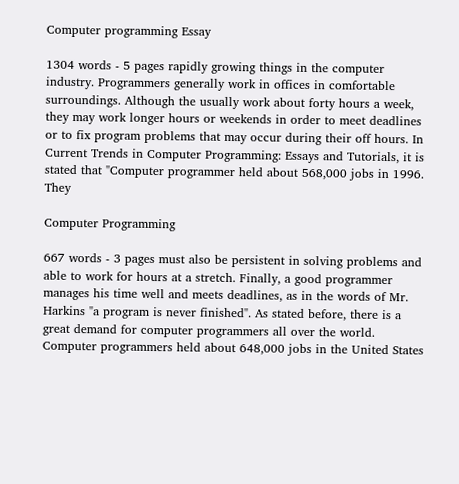Computer programming Essay

1304 words - 5 pages rapidly growing things in the computer industry. Programmers generally work in offices in comfortable surroundings. Although the usually work about forty hours a week, they may work longer hours or weekends in order to meet deadlines or to fix program problems that may occur during their off hours. In Current Trends in Computer Programming: Essays and Tutorials, it is stated that "Computer programmer held about 568,000 jobs in 1996. They

Computer Programming

667 words - 3 pages must also be persistent in solving problems and able to work for hours at a stretch. Finally, a good programmer manages his time well and meets deadlines, as in the words of Mr. Harkins "a program is never finished". As stated before, there is a great demand for computer programmers all over the world. Computer programmers held about 648,000 jobs in the United States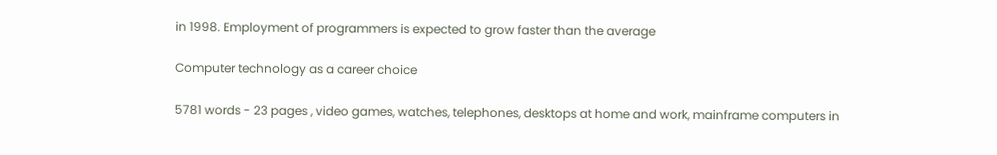in 1998. Employment of programmers is expected to grow faster than the average

Computer technology as a career choice

5781 words - 23 pages , video games, watches, telephones, desktops at home and work, mainframe computers in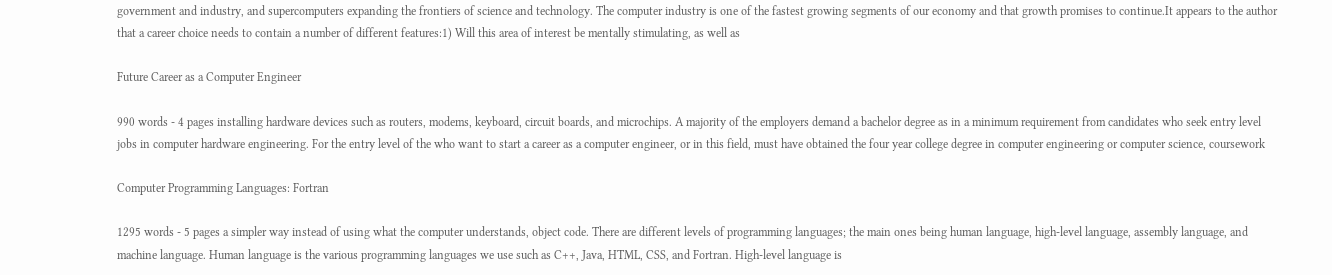government and industry, and supercomputers expanding the frontiers of science and technology. The computer industry is one of the fastest growing segments of our economy and that growth promises to continue.It appears to the author that a career choice needs to contain a number of different features:1) Will this area of interest be mentally stimulating, as well as

Future Career as a Computer Engineer

990 words - 4 pages installing hardware devices such as routers, modems, keyboard, circuit boards, and microchips. A majority of the employers demand a bachelor degree as in a minimum requirement from candidates who seek entry level jobs in computer hardware engineering. For the entry level of the who want to start a career as a computer engineer, or in this field, must have obtained the four year college degree in computer engineering or computer science, coursework

Computer Programming Languages: Fortran

1295 words - 5 pages a simpler way instead of using what the computer understands, object code. There are different levels of programming languages; the main ones being human language, high-level language, assembly language, and machine language. Human language is the various programming languages we use such as C++, Java, HTML, CSS, and Fortran. High-level language is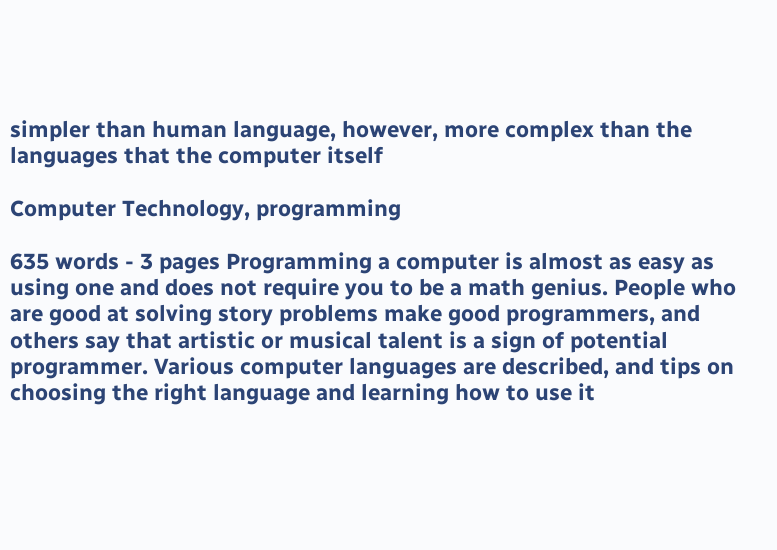simpler than human language, however, more complex than the languages that the computer itself

Computer Technology, programming

635 words - 3 pages Programming a computer is almost as easy as using one and does not require you to be a math genius. People who are good at solving story problems make good programmers, and others say that artistic or musical talent is a sign of potential programmer. Various computer languages are described, and tips on choosing the right language and learning how to use it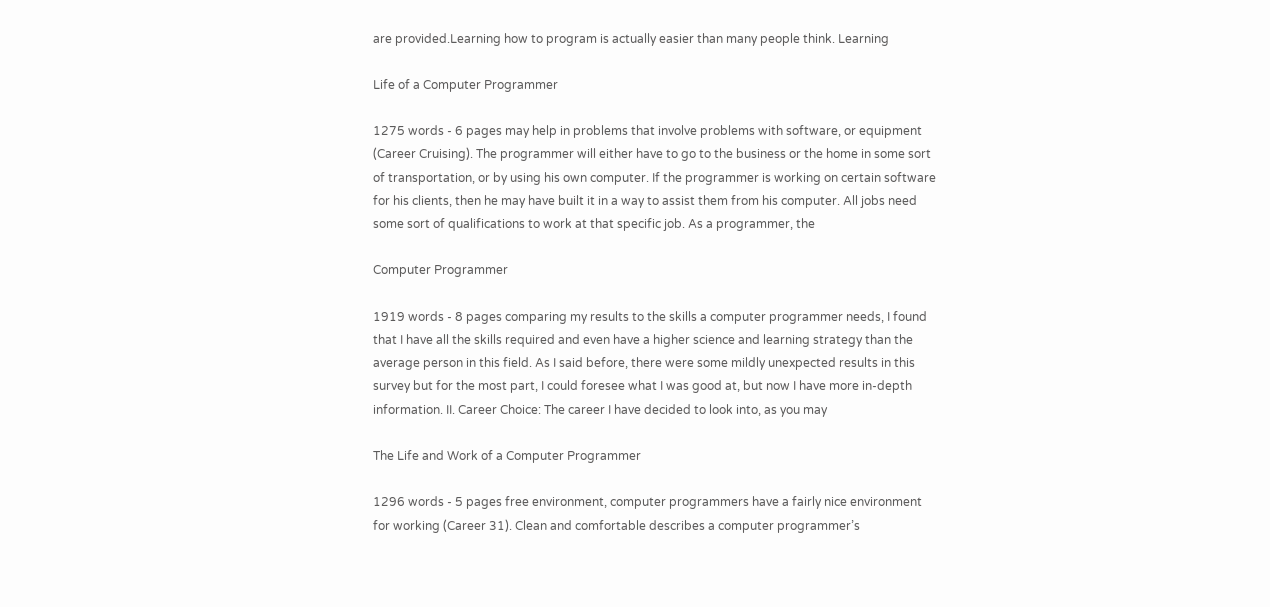are provided.Learning how to program is actually easier than many people think. Learning

Life of a Computer Programmer

1275 words - 6 pages may help in problems that involve problems with software, or equipment (Career Cruising). The programmer will either have to go to the business or the home in some sort of transportation, or by using his own computer. If the programmer is working on certain software for his clients, then he may have built it in a way to assist them from his computer. All jobs need some sort of qualifications to work at that specific job. As a programmer, the

Computer Programmer

1919 words - 8 pages comparing my results to the skills a computer programmer needs, I found that I have all the skills required and even have a higher science and learning strategy than the average person in this field. As I said before, there were some mildly unexpected results in this survey but for the most part, I could foresee what I was good at, but now I have more in-depth information. II. Career Choice: The career I have decided to look into, as you may

The Life and Work of a Computer Programmer

1296 words - 5 pages free environment, computer programmers have a fairly nice environment for working (Career 31). Clean and comfortable describes a computer programmer’s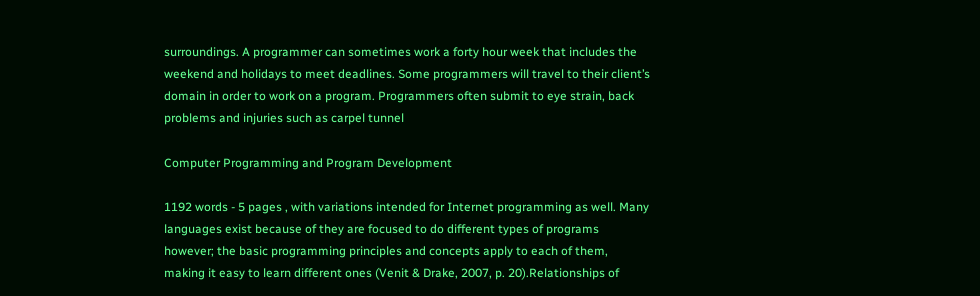surroundings. A programmer can sometimes work a forty hour week that includes the weekend and holidays to meet deadlines. Some programmers will travel to their client’s domain in order to work on a program. Programmers often submit to eye strain, back problems and injuries such as carpel tunnel

Computer Programming and Program Development

1192 words - 5 pages , with variations intended for Internet programming as well. Many languages exist because of they are focused to do different types of programs however; the basic programming principles and concepts apply to each of them, making it easy to learn different ones (Venit & Drake, 2007, p. 20).Relationships of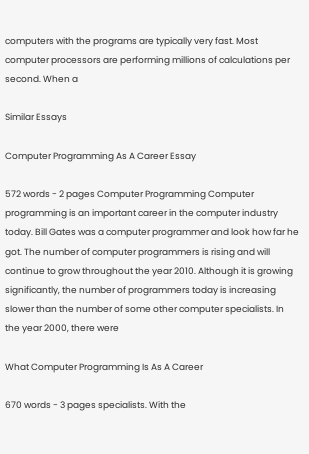computers with the programs are typically very fast. Most computer processors are performing millions of calculations per second. When a

Similar Essays

Computer Programming As A Career Essay

572 words - 2 pages Computer Programming Computer programming is an important career in the computer industry today. Bill Gates was a computer programmer and look how far he got. The number of computer programmers is rising and will continue to grow throughout the year 2010. Although it is growing significantly, the number of programmers today is increasing slower than the number of some other computer specialists. In the year 2000, there were

What Computer Programming Is As A Career

670 words - 3 pages specialists. With the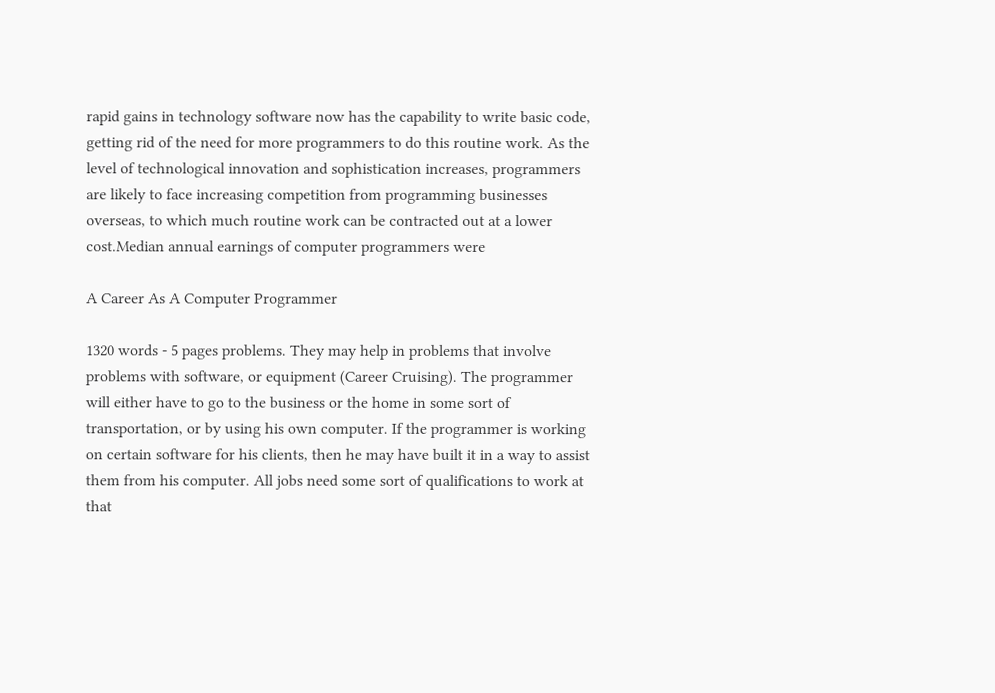rapid gains in technology software now has the capability to write basic code, getting rid of the need for more programmers to do this routine work. As the level of technological innovation and sophistication increases, programmers are likely to face increasing competition from programming businesses overseas, to which much routine work can be contracted out at a lower cost.Median annual earnings of computer programmers were

A Career As A Computer Programmer

1320 words - 5 pages problems. They may help in problems that involve problems with software, or equipment (Career Cruising). The programmer will either have to go to the business or the home in some sort of transportation, or by using his own computer. If the programmer is working on certain software for his clients, then he may have built it in a way to assist them from his computer. All jobs need some sort of qualifications to work at that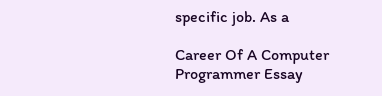specific job. As a

Career Of A Computer Programmer Essay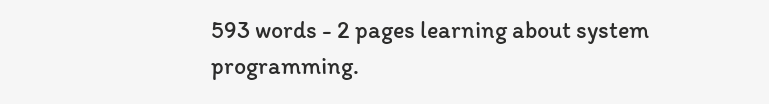593 words - 2 pages learning about system programming.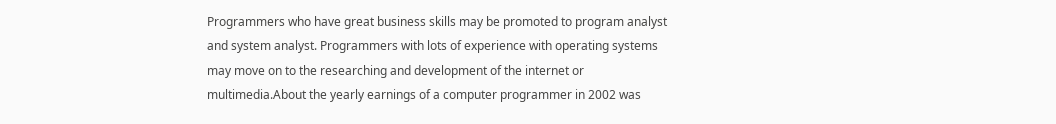Programmers who have great business skills may be promoted to program analyst and system analyst. Programmers with lots of experience with operating systems may move on to the researching and development of the internet or multimedia.About the yearly earnings of a computer programmer in 2002 was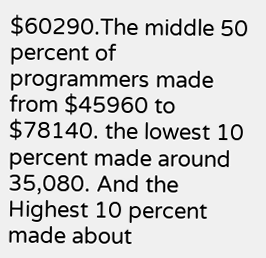$60290.The middle 50 percent of programmers made from $45960 to $78140. the lowest 10 percent made around 35,080. And the Highest 10 percent made about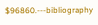$96860.---bibliography